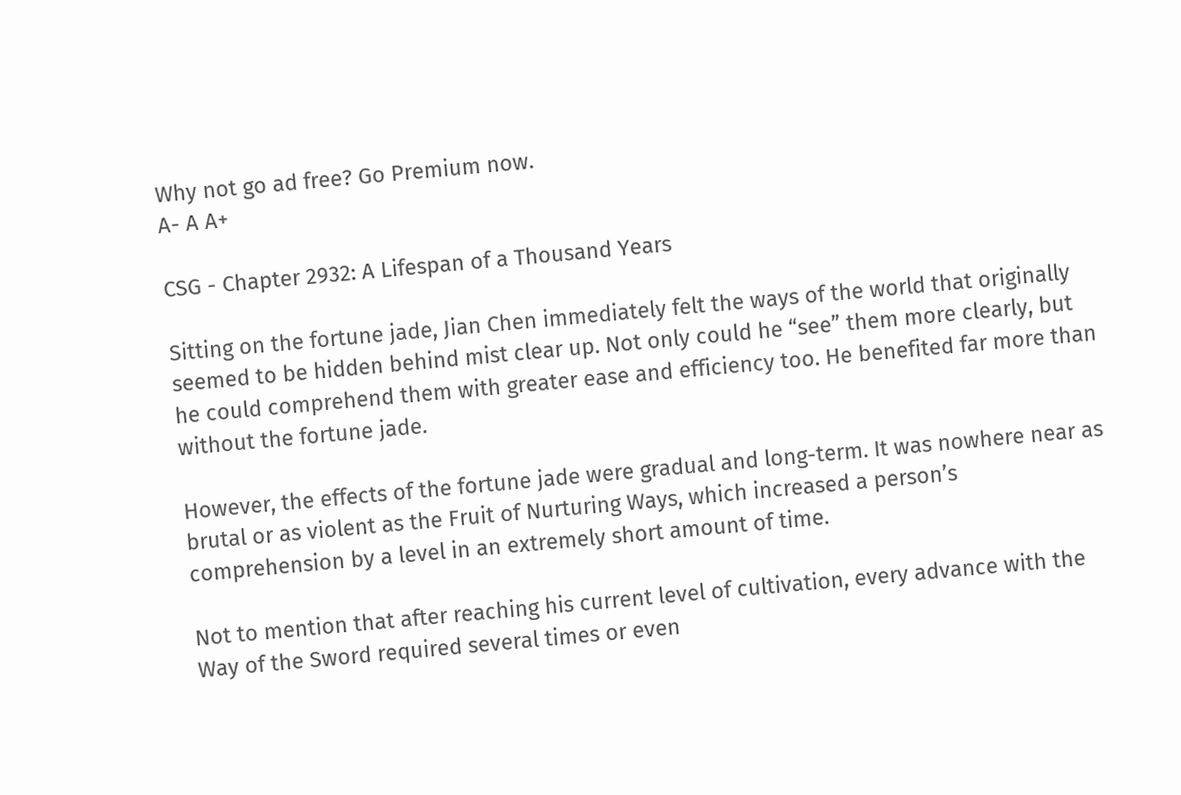Why not go ad free? Go Premium now.
A- A A+

CSG - Chapter 2932: A Lifespan of a Thousand Years

Sitting on the fortune jade, Jian Chen immediately felt the ways of the world that originally seemed to be hidden behind mist clear up. Not only could he “see” them more clearly, but he could comprehend them with greater ease and efficiency too. He benefited far more than without the fortune jade.

However, the effects of the fortune jade were gradual and long-term. It was nowhere near as brutal or as violent as the Fruit of Nurturing Ways, which increased a person’s comprehension by a level in an extremely short amount of time.

Not to mention that after reaching his current level of cultivation, every advance with the Way of the Sword required several times or even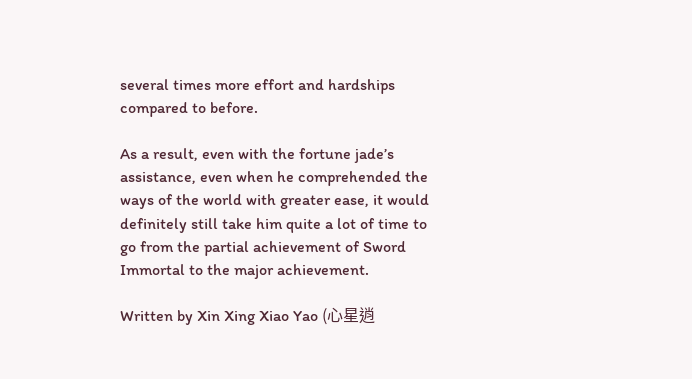several times more effort and hardships compared to before.

As a result, even with the fortune jade’s assistance, even when he comprehended the ways of the world with greater ease, it would definitely still take him quite a lot of time to go from the partial achievement of Sword Immortal to the major achievement.

Written by Xin Xing Xiao Yao (心星逍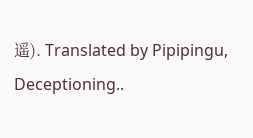遥). Translated by Pipipingu, Deceptioning..